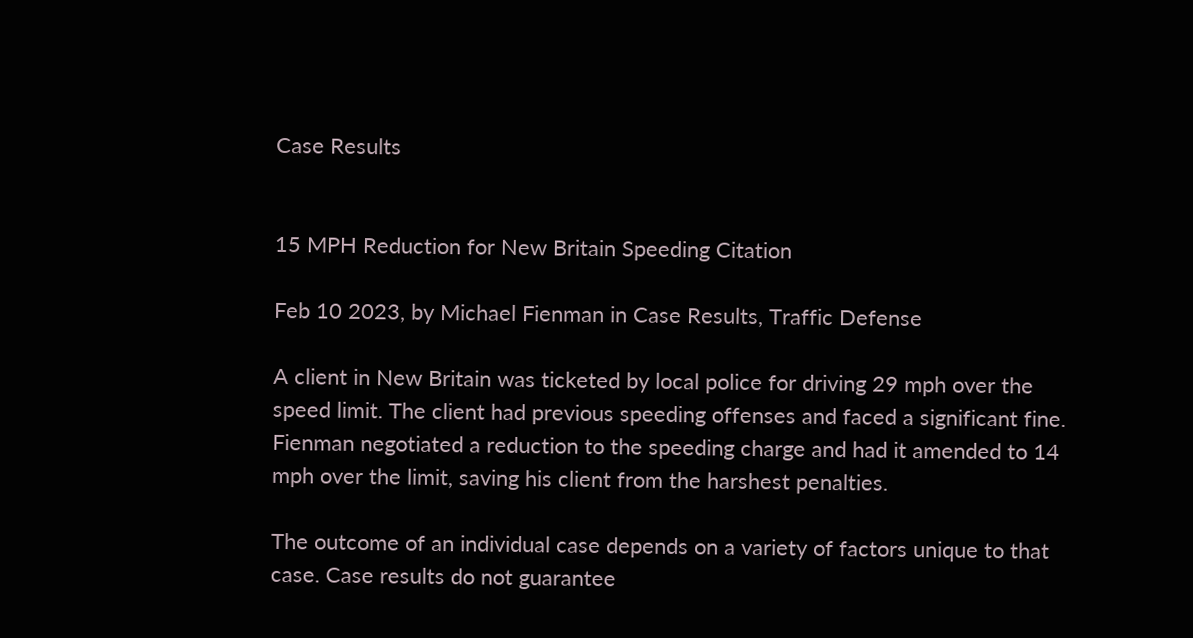Case Results


15 MPH Reduction for New Britain Speeding Citation

Feb 10 2023, by Michael Fienman in Case Results, Traffic Defense

A client in New Britain was ticketed by local police for driving 29 mph over the speed limit. The client had previous speeding offenses and faced a significant fine. Fienman negotiated a reduction to the speeding charge and had it amended to 14 mph over the limit, saving his client from the harshest penalties.

The outcome of an individual case depends on a variety of factors unique to that case. Case results do not guarantee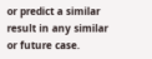or predict a similar result in any similar or future case.